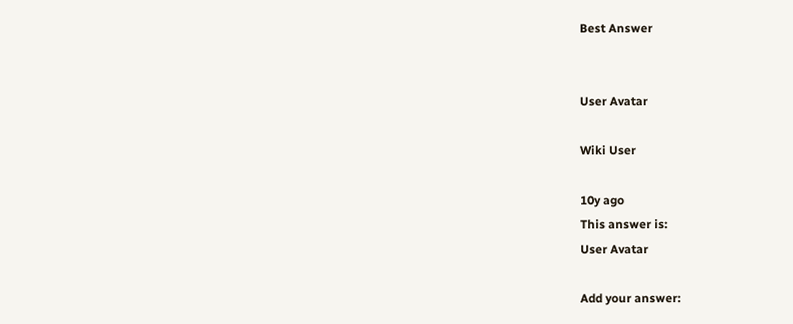Best Answer


User Avatar

Wiki User

10y ago
This answer is:
User Avatar

Add your answer: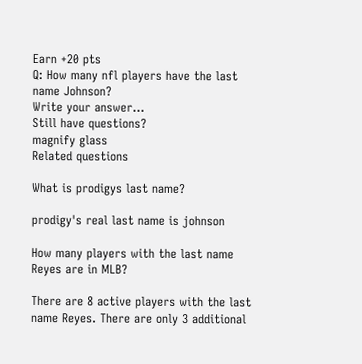Earn +20 pts
Q: How many nfl players have the last name Johnson?
Write your answer...
Still have questions?
magnify glass
Related questions

What is prodigys last name?

prodigy's real last name is johnson

How many players with the last name Reyes are in MLB?

There are 8 active players with the last name Reyes. There are only 3 additional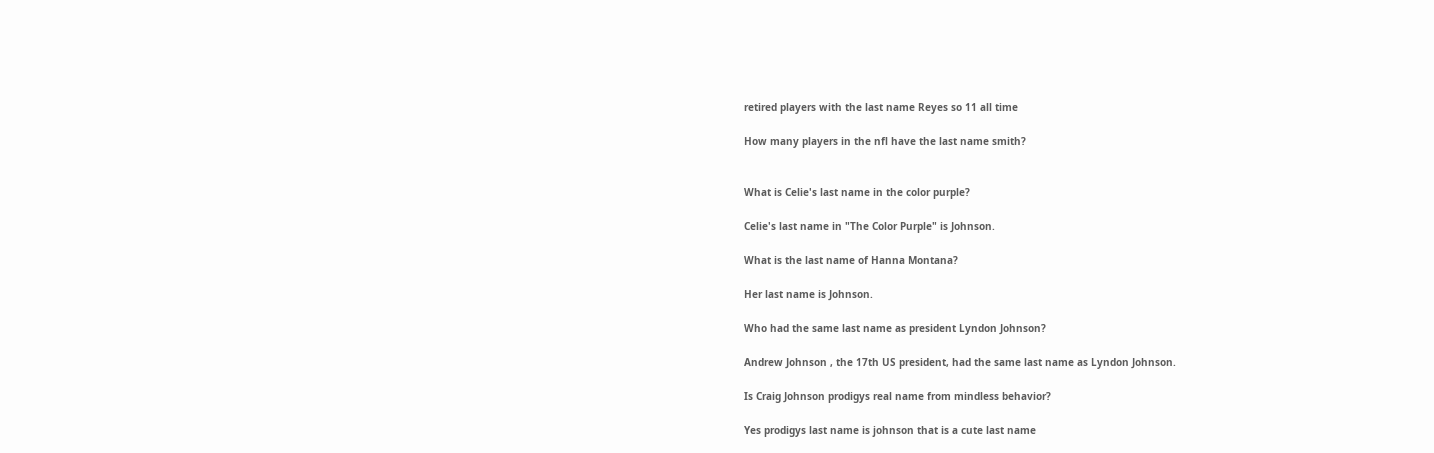retired players with the last name Reyes so 11 all time

How many players in the nfl have the last name smith?


What is Celie's last name in the color purple?

Celie's last name in "The Color Purple" is Johnson.

What is the last name of Hanna Montana?

Her last name is Johnson.

Who had the same last name as president Lyndon Johnson?

Andrew Johnson , the 17th US president, had the same last name as Lyndon Johnson.

Is Craig Johnson prodigys real name from mindless behavior?

Yes prodigys last name is johnson that is a cute last name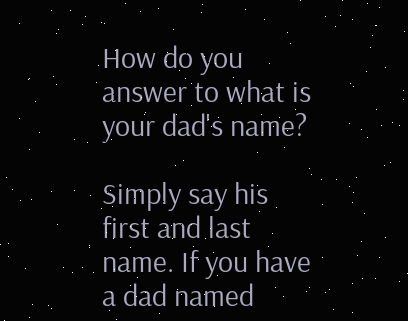How do you answer to what is your dad's name?

Simply say his first and last name. If you have a dad named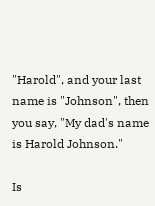"Harold", and your last name is "Johnson", then you say, "My dad's name is Harold Johnson."

Is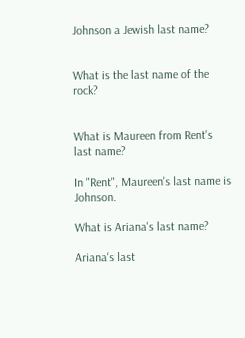Johnson a Jewish last name?


What is the last name of the rock?


What is Maureen from Rent's last name?

In "Rent", Maureen's last name is Johnson.

What is Ariana's last name?

Ariana's last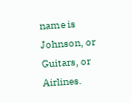name is Johnson, or Guitars, or Airlines.